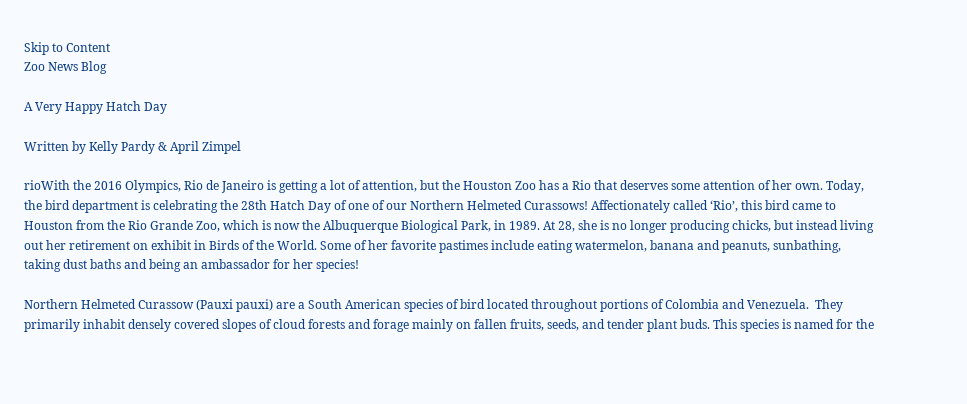Skip to Content
Zoo News Blog

A Very Happy Hatch Day

Written by Kelly Pardy & April Zimpel

rioWith the 2016 Olympics, Rio de Janeiro is getting a lot of attention, but the Houston Zoo has a Rio that deserves some attention of her own. Today, the bird department is celebrating the 28th Hatch Day of one of our Northern Helmeted Curassows! Affectionately called ‘Rio’, this bird came to Houston from the Rio Grande Zoo, which is now the Albuquerque Biological Park, in 1989. At 28, she is no longer producing chicks, but instead living out her retirement on exhibit in Birds of the World. Some of her favorite pastimes include eating watermelon, banana and peanuts, sunbathing, taking dust baths and being an ambassador for her species!

Northern Helmeted Curassow (Pauxi pauxi) are a South American species of bird located throughout portions of Colombia and Venezuela.  They primarily inhabit densely covered slopes of cloud forests and forage mainly on fallen fruits, seeds, and tender plant buds. This species is named for the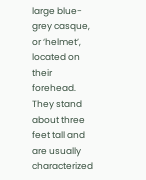large blue-grey casque, or ‘helmet’, located on their forehead. They stand about three feet tall and are usually characterized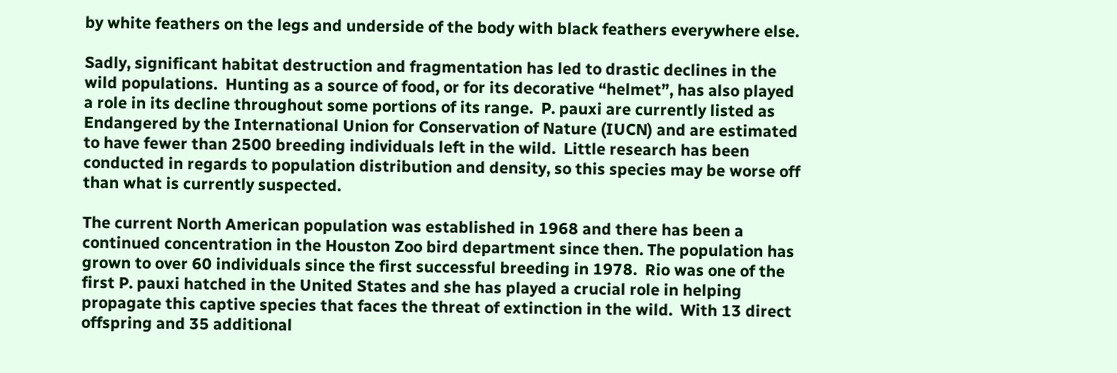by white feathers on the legs and underside of the body with black feathers everywhere else.

Sadly, significant habitat destruction and fragmentation has led to drastic declines in the wild populations.  Hunting as a source of food, or for its decorative “helmet”, has also played a role in its decline throughout some portions of its range.  P. pauxi are currently listed as Endangered by the International Union for Conservation of Nature (IUCN) and are estimated to have fewer than 2500 breeding individuals left in the wild.  Little research has been conducted in regards to population distribution and density, so this species may be worse off than what is currently suspected.

The current North American population was established in 1968 and there has been a continued concentration in the Houston Zoo bird department since then. The population has grown to over 60 individuals since the first successful breeding in 1978.  Rio was one of the first P. pauxi hatched in the United States and she has played a crucial role in helping propagate this captive species that faces the threat of extinction in the wild.  With 13 direct offspring and 35 additional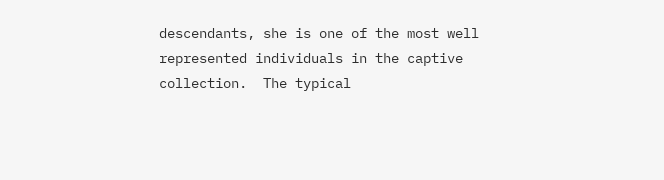descendants, she is one of the most well represented individuals in the captive collection.  The typical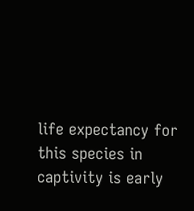life expectancy for this species in captivity is early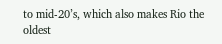to mid-20’s, which also makes Rio the oldest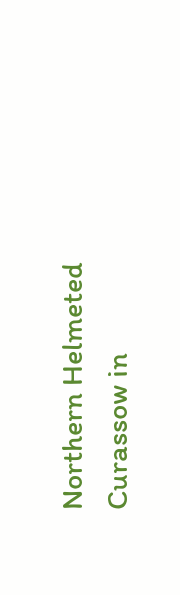Northern Helmeted Curassow in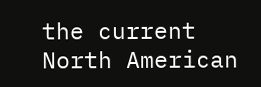the current North American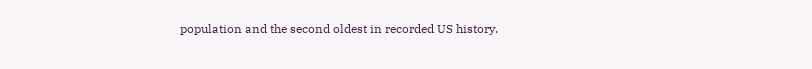population and the second oldest in recorded US history.